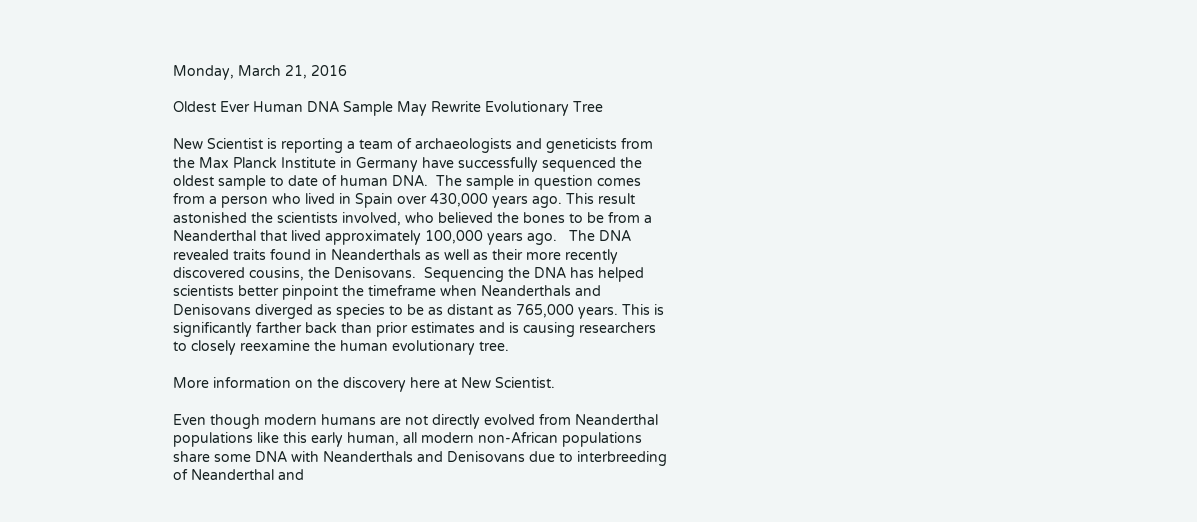Monday, March 21, 2016

Oldest Ever Human DNA Sample May Rewrite Evolutionary Tree

New Scientist is reporting a team of archaeologists and geneticists from the Max Planck Institute in Germany have successfully sequenced the oldest sample to date of human DNA.  The sample in question comes from a person who lived in Spain over 430,000 years ago. This result astonished the scientists involved, who believed the bones to be from a Neanderthal that lived approximately 100,000 years ago.   The DNA revealed traits found in Neanderthals as well as their more recently discovered cousins, the Denisovans.  Sequencing the DNA has helped scientists better pinpoint the timeframe when Neanderthals and Denisovans diverged as species to be as distant as 765,000 years. This is significantly farther back than prior estimates and is causing researchers to closely reexamine the human evolutionary tree.

More information on the discovery here at New Scientist.

Even though modern humans are not directly evolved from Neanderthal populations like this early human, all modern non-African populations share some DNA with Neanderthals and Denisovans due to interbreeding of Neanderthal and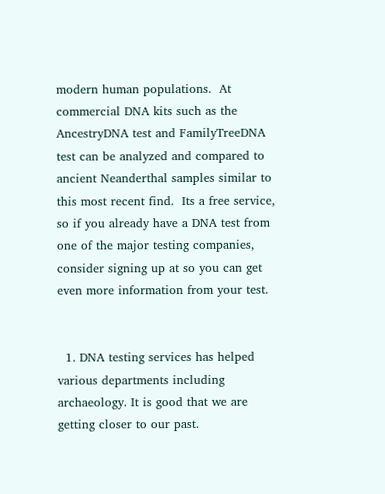modern human populations.  At commercial DNA kits such as the AncestryDNA test and FamilyTreeDNA test can be analyzed and compared to ancient Neanderthal samples similar to this most recent find.  Its a free service, so if you already have a DNA test from one of the major testing companies, consider signing up at so you can get even more information from your test.


  1. DNA testing services has helped various departments including archaeology. It is good that we are getting closer to our past.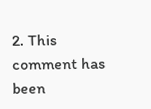2. This comment has been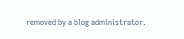removed by a blog administrator.